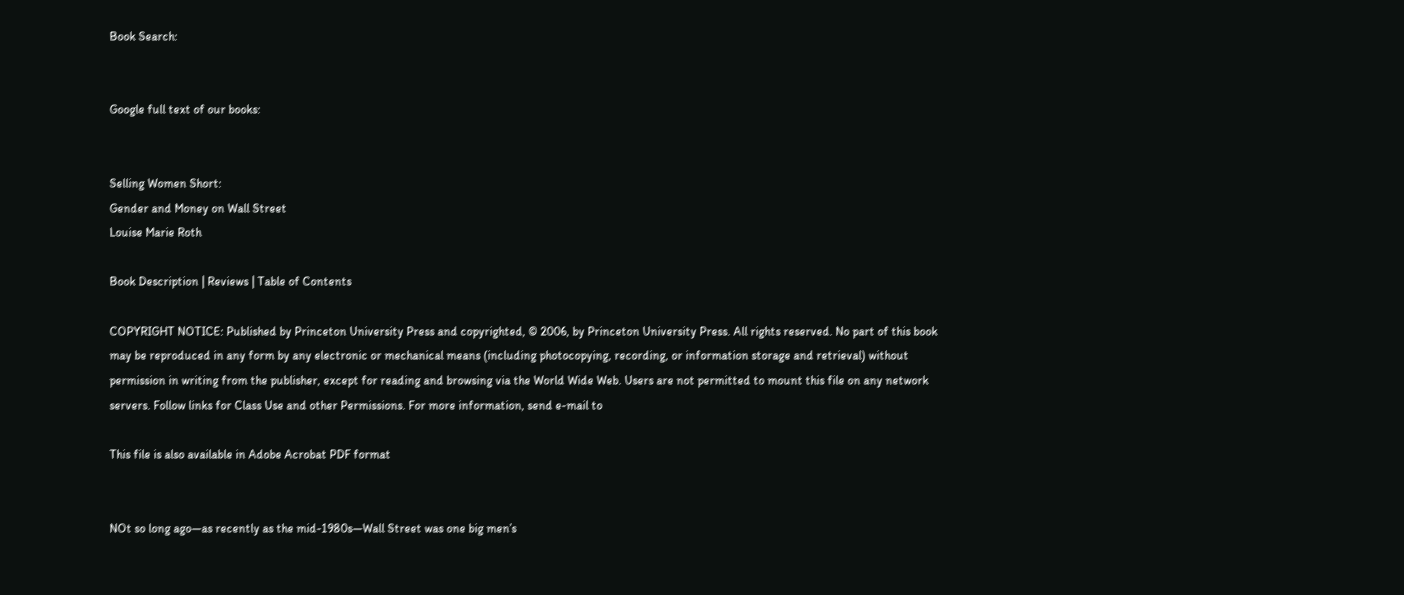Book Search:


Google full text of our books:


Selling Women Short:
Gender and Money on Wall Street
Louise Marie Roth

Book Description | Reviews | Table of Contents

COPYRIGHT NOTICE: Published by Princeton University Press and copyrighted, © 2006, by Princeton University Press. All rights reserved. No part of this book may be reproduced in any form by any electronic or mechanical means (including photocopying, recording, or information storage and retrieval) without permission in writing from the publisher, except for reading and browsing via the World Wide Web. Users are not permitted to mount this file on any network servers. Follow links for Class Use and other Permissions. For more information, send e-mail to

This file is also available in Adobe Acrobat PDF format


NOt so long ago—as recently as the mid-1980s—Wall Street was one big men’s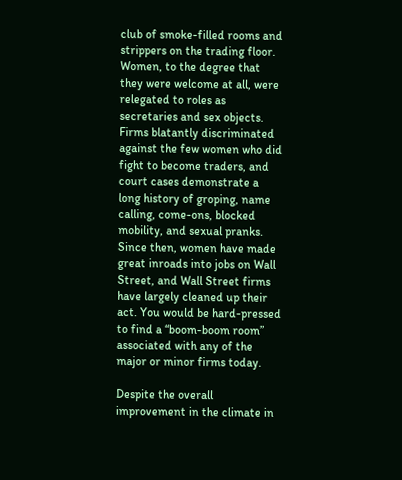club of smoke-filled rooms and strippers on the trading floor. Women, to the degree that they were welcome at all, were relegated to roles as secretaries and sex objects. Firms blatantly discriminated against the few women who did fight to become traders, and court cases demonstrate a long history of groping, name calling, come-ons, blocked mobility, and sexual pranks. Since then, women have made great inroads into jobs on Wall Street, and Wall Street firms have largely cleaned up their act. You would be hard-pressed to find a “boom-boom room” associated with any of the major or minor firms today.

Despite the overall improvement in the climate in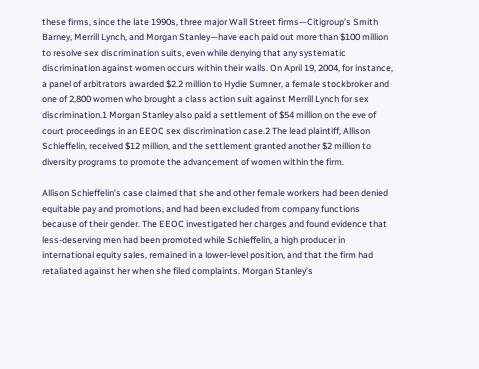these firms, since the late 1990s, three major Wall Street firms—Citigroup’s Smith Barney, Merrill Lynch, and Morgan Stanley—have each paid out more than $100 million to resolve sex discrimination suits, even while denying that any systematic discrimination against women occurs within their walls. On April 19, 2004, for instance, a panel of arbitrators awarded $2.2 million to Hydie Sumner, a female stockbroker and one of 2,800 women who brought a class action suit against Merrill Lynch for sex discrimination.1 Morgan Stanley also paid a settlement of $54 million on the eve of court proceedings in an EEOC sex discrimination case.2 The lead plaintiff, Allison Schieffelin, received $12 million, and the settlement granted another $2 million to diversity programs to promote the advancement of women within the firm.

Allison Schieffelin’s case claimed that she and other female workers had been denied equitable pay and promotions, and had been excluded from company functions because of their gender. The EEOC investigated her charges and found evidence that less-deserving men had been promoted while Schieffelin, a high producer in international equity sales, remained in a lower-level position, and that the firm had retaliated against her when she filed complaints. Morgan Stanley’s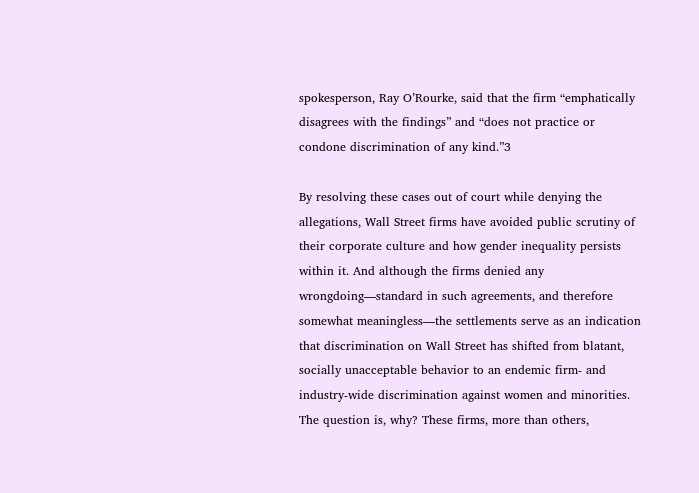spokesperson, Ray O’Rourke, said that the firm “emphatically disagrees with the findings” and “does not practice or condone discrimination of any kind.”3

By resolving these cases out of court while denying the allegations, Wall Street firms have avoided public scrutiny of their corporate culture and how gender inequality persists within it. And although the firms denied any wrongdoing—standard in such agreements, and therefore somewhat meaningless—the settlements serve as an indication that discrimination on Wall Street has shifted from blatant, socially unacceptable behavior to an endemic firm- and industry-wide discrimination against women and minorities. The question is, why? These firms, more than others,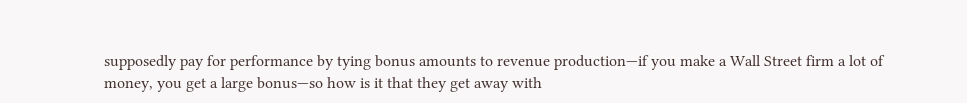supposedly pay for performance by tying bonus amounts to revenue production—if you make a Wall Street firm a lot of money, you get a large bonus—so how is it that they get away with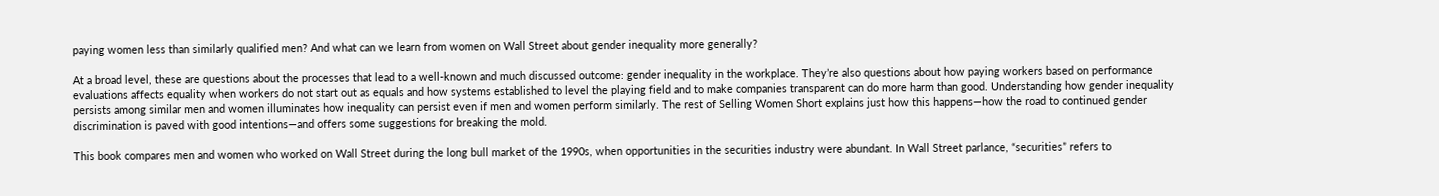paying women less than similarly qualified men? And what can we learn from women on Wall Street about gender inequality more generally?

At a broad level, these are questions about the processes that lead to a well-known and much discussed outcome: gender inequality in the workplace. They’re also questions about how paying workers based on performance evaluations affects equality when workers do not start out as equals and how systems established to level the playing field and to make companies transparent can do more harm than good. Understanding how gender inequality persists among similar men and women illuminates how inequality can persist even if men and women perform similarly. The rest of Selling Women Short explains just how this happens—how the road to continued gender discrimination is paved with good intentions—and offers some suggestions for breaking the mold.

This book compares men and women who worked on Wall Street during the long bull market of the 1990s, when opportunities in the securities industry were abundant. In Wall Street parlance, “securities” refers to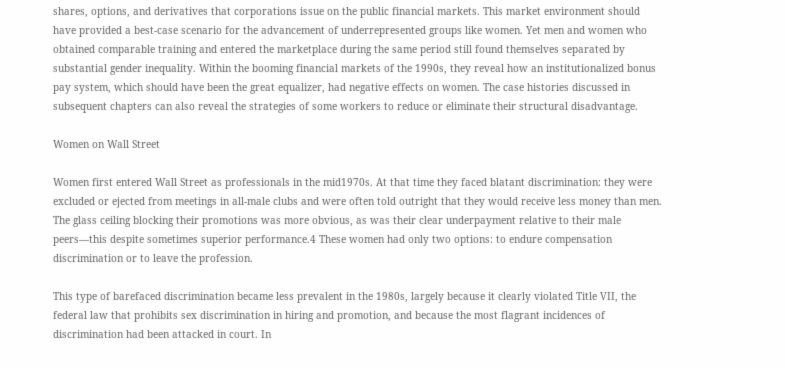shares, options, and derivatives that corporations issue on the public financial markets. This market environment should have provided a best-case scenario for the advancement of underrepresented groups like women. Yet men and women who obtained comparable training and entered the marketplace during the same period still found themselves separated by substantial gender inequality. Within the booming financial markets of the 1990s, they reveal how an institutionalized bonus pay system, which should have been the great equalizer, had negative effects on women. The case histories discussed in subsequent chapters can also reveal the strategies of some workers to reduce or eliminate their structural disadvantage.

Women on Wall Street

Women first entered Wall Street as professionals in the mid1970s. At that time they faced blatant discrimination: they were excluded or ejected from meetings in all-male clubs and were often told outright that they would receive less money than men. The glass ceiling blocking their promotions was more obvious, as was their clear underpayment relative to their male peers—this despite sometimes superior performance.4 These women had only two options: to endure compensation discrimination or to leave the profession.

This type of barefaced discrimination became less prevalent in the 1980s, largely because it clearly violated Title VII, the federal law that prohibits sex discrimination in hiring and promotion, and because the most flagrant incidences of discrimination had been attacked in court. In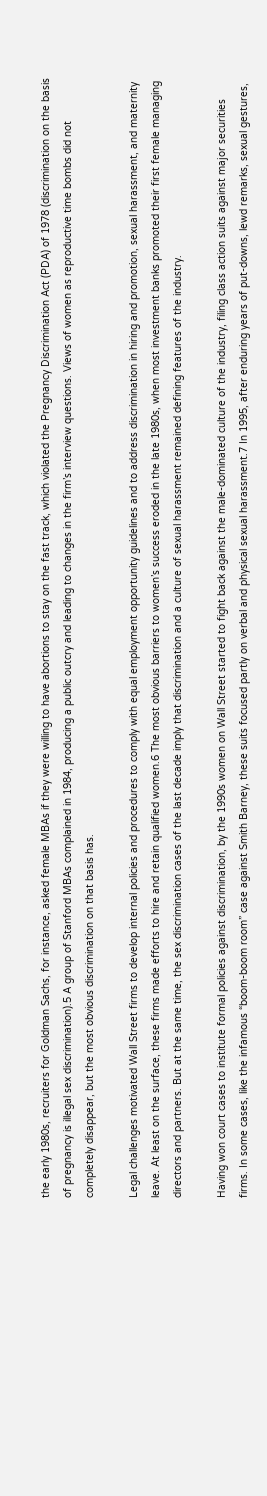the early 1980s, recruiters for Goldman Sachs, for instance, asked female MBAs if they were willing to have abortions to stay on the fast track, which violated the Pregnancy Discrimination Act (PDA) of 1978 (discrimination on the basis of pregnancy is illegal sex discrimination).5 A group of Stanford MBAs complained in 1984, producing a public outcry and leading to changes in the firm’s interview questions. Views of women as reproductive time bombs did not completely disappear, but the most obvious discrimination on that basis has.

Legal challenges motivated Wall Street firms to develop internal policies and procedures to comply with equal employment opportunity guidelines and to address discrimination in hiring and promotion, sexual harassment, and maternity leave. At least on the surface, these firms made efforts to hire and retain qualified women.6 The most obvious barriers to women’s success eroded in the late 1980s, when most investment banks promoted their first female managing directors and partners. But at the same time, the sex discrimination cases of the last decade imply that discrimination and a culture of sexual harassment remained defining features of the industry.

Having won court cases to institute formal policies against discrimination, by the 1990s women on Wall Street started to fight back against the male-dominated culture of the industry, filing class action suits against major securities firms. In some cases, like the infamous “boom-boom room” case against Smith Barney, these suits focused partly on verbal and physical sexual harassment.7 In 1995, after enduring years of put-downs, lewd remarks, sexual gestures,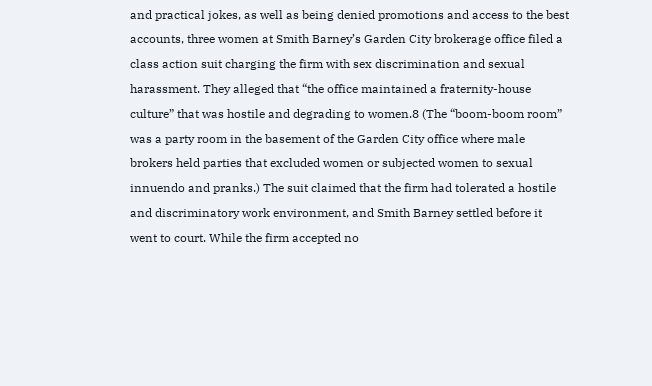and practical jokes, as well as being denied promotions and access to the best accounts, three women at Smith Barney’s Garden City brokerage office filed a class action suit charging the firm with sex discrimination and sexual harassment. They alleged that “the office maintained a fraternity-house culture” that was hostile and degrading to women.8 (The “boom-boom room” was a party room in the basement of the Garden City office where male brokers held parties that excluded women or subjected women to sexual innuendo and pranks.) The suit claimed that the firm had tolerated a hostile and discriminatory work environment, and Smith Barney settled before it went to court. While the firm accepted no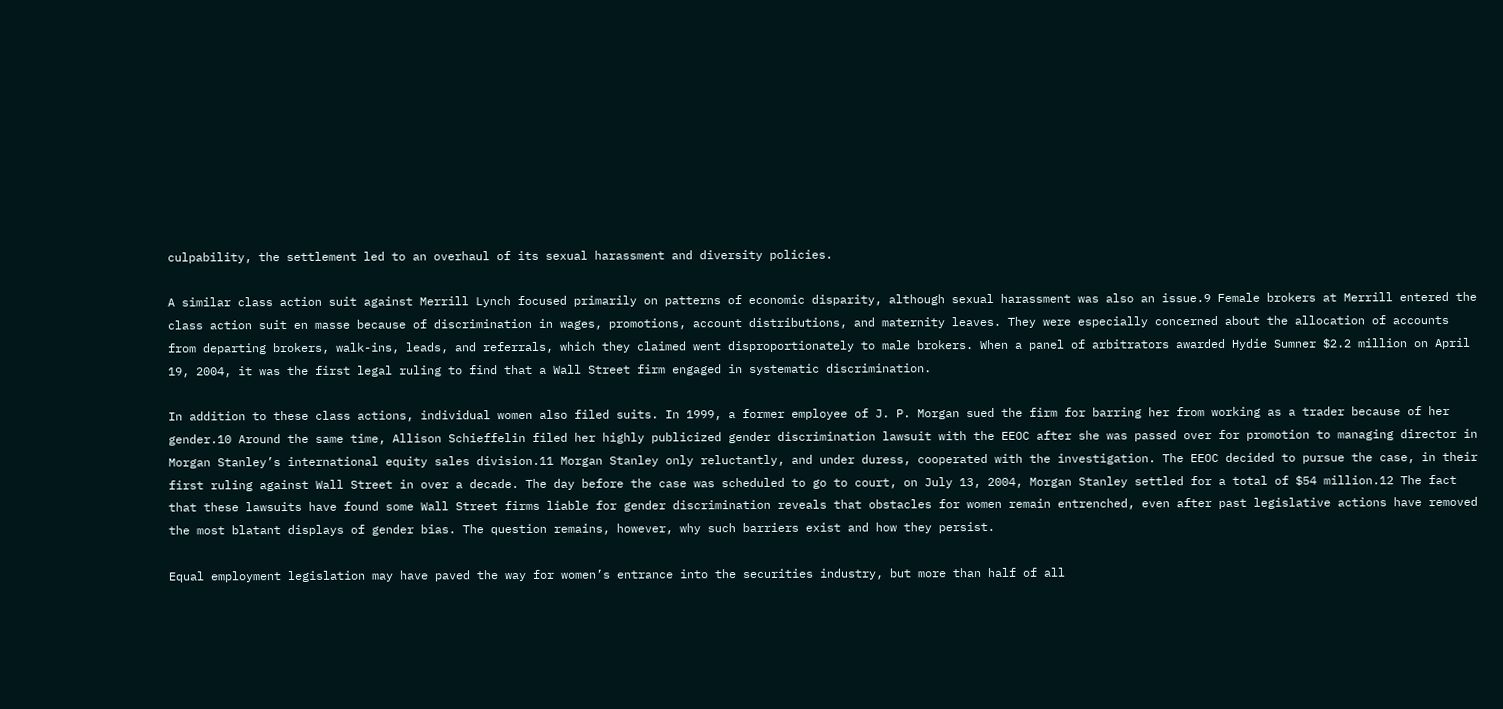culpability, the settlement led to an overhaul of its sexual harassment and diversity policies.

A similar class action suit against Merrill Lynch focused primarily on patterns of economic disparity, although sexual harassment was also an issue.9 Female brokers at Merrill entered the class action suit en masse because of discrimination in wages, promotions, account distributions, and maternity leaves. They were especially concerned about the allocation of accounts from departing brokers, walk-ins, leads, and referrals, which they claimed went disproportionately to male brokers. When a panel of arbitrators awarded Hydie Sumner $2.2 million on April 19, 2004, it was the first legal ruling to find that a Wall Street firm engaged in systematic discrimination.

In addition to these class actions, individual women also filed suits. In 1999, a former employee of J. P. Morgan sued the firm for barring her from working as a trader because of her gender.10 Around the same time, Allison Schieffelin filed her highly publicized gender discrimination lawsuit with the EEOC after she was passed over for promotion to managing director in Morgan Stanley’s international equity sales division.11 Morgan Stanley only reluctantly, and under duress, cooperated with the investigation. The EEOC decided to pursue the case, in their first ruling against Wall Street in over a decade. The day before the case was scheduled to go to court, on July 13, 2004, Morgan Stanley settled for a total of $54 million.12 The fact that these lawsuits have found some Wall Street firms liable for gender discrimination reveals that obstacles for women remain entrenched, even after past legislative actions have removed the most blatant displays of gender bias. The question remains, however, why such barriers exist and how they persist.

Equal employment legislation may have paved the way for women’s entrance into the securities industry, but more than half of all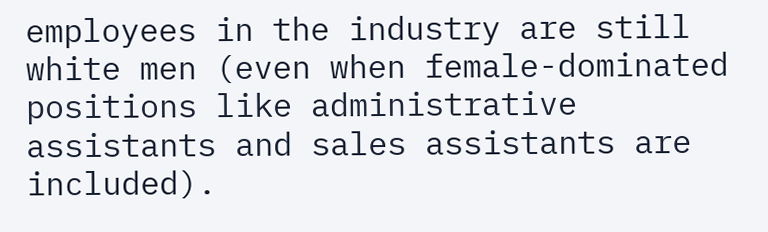employees in the industry are still white men (even when female-dominated positions like administrative assistants and sales assistants are included).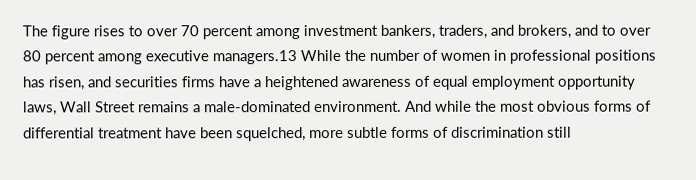The figure rises to over 70 percent among investment bankers, traders, and brokers, and to over 80 percent among executive managers.13 While the number of women in professional positions has risen, and securities firms have a heightened awareness of equal employment opportunity laws, Wall Street remains a male-dominated environment. And while the most obvious forms of differential treatment have been squelched, more subtle forms of discrimination still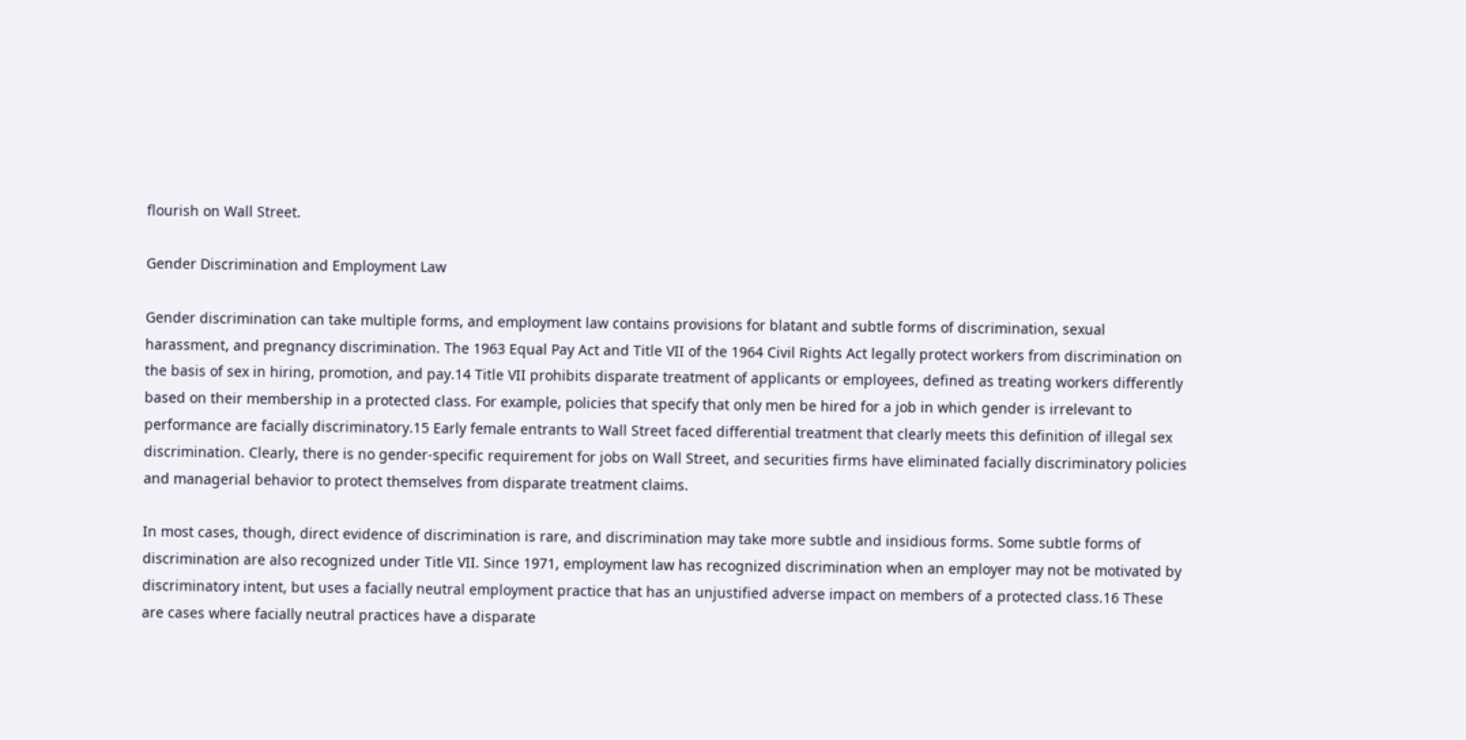flourish on Wall Street.

Gender Discrimination and Employment Law

Gender discrimination can take multiple forms, and employment law contains provisions for blatant and subtle forms of discrimination, sexual harassment, and pregnancy discrimination. The 1963 Equal Pay Act and Title VII of the 1964 Civil Rights Act legally protect workers from discrimination on the basis of sex in hiring, promotion, and pay.14 Title VII prohibits disparate treatment of applicants or employees, defined as treating workers differently based on their membership in a protected class. For example, policies that specify that only men be hired for a job in which gender is irrelevant to performance are facially discriminatory.15 Early female entrants to Wall Street faced differential treatment that clearly meets this definition of illegal sex discrimination. Clearly, there is no gender-specific requirement for jobs on Wall Street, and securities firms have eliminated facially discriminatory policies and managerial behavior to protect themselves from disparate treatment claims.

In most cases, though, direct evidence of discrimination is rare, and discrimination may take more subtle and insidious forms. Some subtle forms of discrimination are also recognized under Title VII. Since 1971, employment law has recognized discrimination when an employer may not be motivated by discriminatory intent, but uses a facially neutral employment practice that has an unjustified adverse impact on members of a protected class.16 These are cases where facially neutral practices have a disparate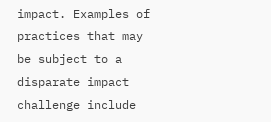impact. Examples of practices that may be subject to a disparate impact challenge include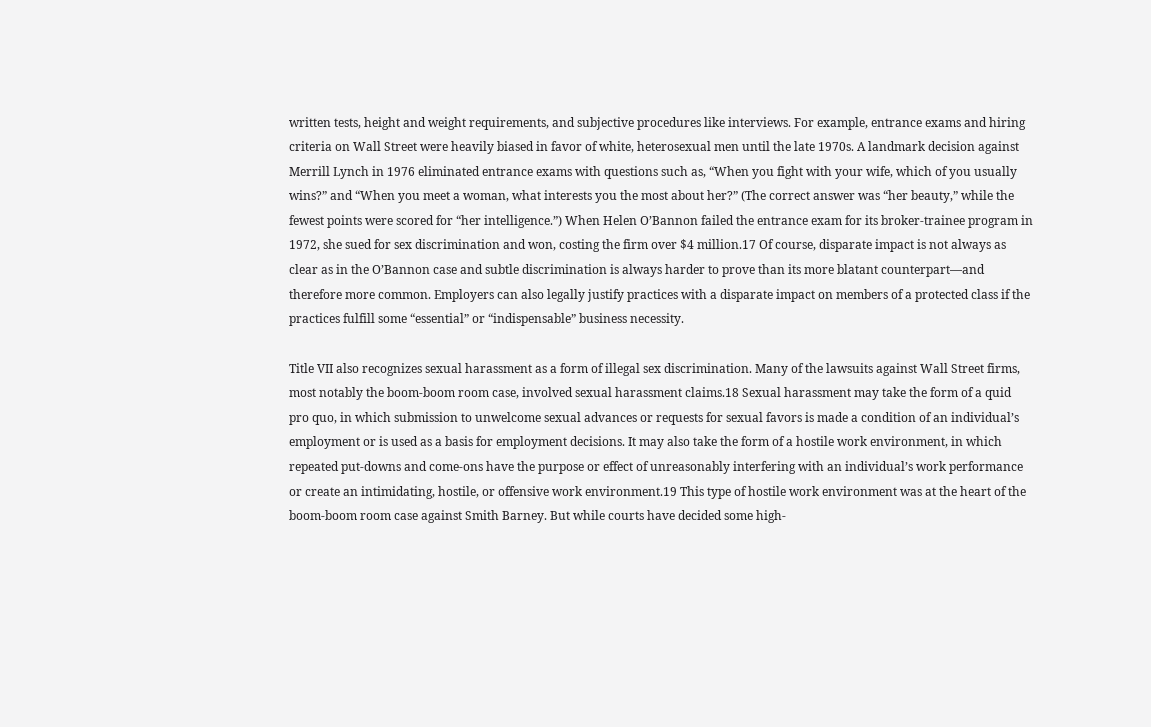written tests, height and weight requirements, and subjective procedures like interviews. For example, entrance exams and hiring criteria on Wall Street were heavily biased in favor of white, heterosexual men until the late 1970s. A landmark decision against Merrill Lynch in 1976 eliminated entrance exams with questions such as, “When you fight with your wife, which of you usually wins?” and “When you meet a woman, what interests you the most about her?” (The correct answer was “her beauty,” while the fewest points were scored for “her intelligence.”) When Helen O’Bannon failed the entrance exam for its broker-trainee program in 1972, she sued for sex discrimination and won, costing the firm over $4 million.17 Of course, disparate impact is not always as clear as in the O’Bannon case and subtle discrimination is always harder to prove than its more blatant counterpart—and therefore more common. Employers can also legally justify practices with a disparate impact on members of a protected class if the practices fulfill some “essential” or “indispensable” business necessity.

Title VII also recognizes sexual harassment as a form of illegal sex discrimination. Many of the lawsuits against Wall Street firms, most notably the boom-boom room case, involved sexual harassment claims.18 Sexual harassment may take the form of a quid pro quo, in which submission to unwelcome sexual advances or requests for sexual favors is made a condition of an individual’s employment or is used as a basis for employment decisions. It may also take the form of a hostile work environment, in which repeated put-downs and come-ons have the purpose or effect of unreasonably interfering with an individual’s work performance or create an intimidating, hostile, or offensive work environment.19 This type of hostile work environment was at the heart of the boom-boom room case against Smith Barney. But while courts have decided some high-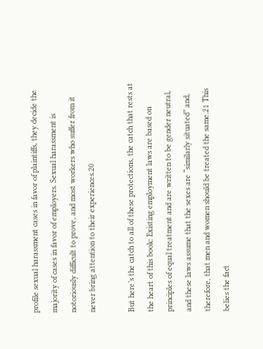profile sexual harassment cases in favor of plaintiffs, they decide the majority of cases in favor of employers. Sexual harassment is notoriously difficult to prove, and most workers who suffer from it never bring attention to their experiences.20

But here’s the catch to all of these protections, the catch that rests at the heart of this book: Existing employment laws are based on principles of equal treatment and are written to be gender neutral, and these laws assume that the sexes are “similarly situated” and, therefore, that men and women should be treated the same.21 This belies the fact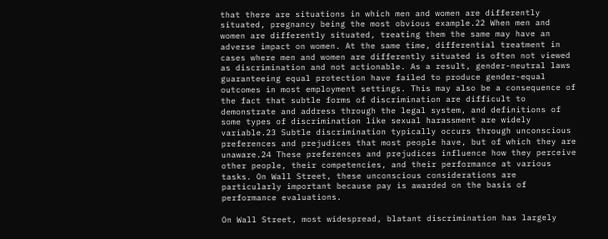that there are situations in which men and women are differently situated, pregnancy being the most obvious example.22 When men and women are differently situated, treating them the same may have an adverse impact on women. At the same time, differential treatment in cases where men and women are differently situated is often not viewed as discrimination and not actionable. As a result, gender-neutral laws guaranteeing equal protection have failed to produce gender-equal outcomes in most employment settings. This may also be a consequence of the fact that subtle forms of discrimination are difficult to demonstrate and address through the legal system, and definitions of some types of discrimination like sexual harassment are widely variable.23 Subtle discrimination typically occurs through unconscious preferences and prejudices that most people have, but of which they are unaware.24 These preferences and prejudices influence how they perceive other people, their competencies, and their performance at various tasks. On Wall Street, these unconscious considerations are particularly important because pay is awarded on the basis of performance evaluations.

On Wall Street, most widespread, blatant discrimination has largely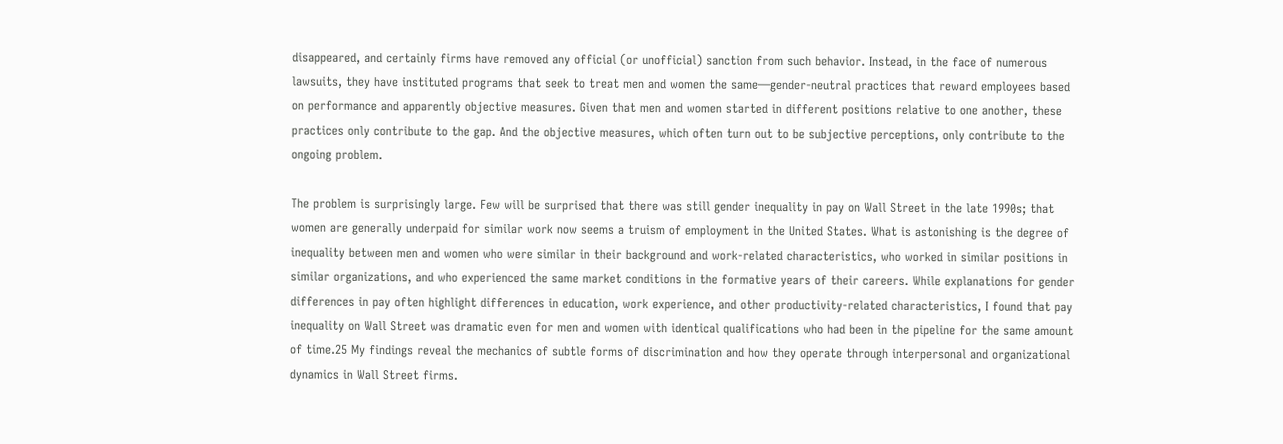disappeared, and certainly firms have removed any official (or unofficial) sanction from such behavior. Instead, in the face of numerous lawsuits, they have instituted programs that seek to treat men and women the same—gender-neutral practices that reward employees based on performance and apparently objective measures. Given that men and women started in different positions relative to one another, these practices only contribute to the gap. And the objective measures, which often turn out to be subjective perceptions, only contribute to the ongoing problem.

The problem is surprisingly large. Few will be surprised that there was still gender inequality in pay on Wall Street in the late 1990s; that women are generally underpaid for similar work now seems a truism of employment in the United States. What is astonishing is the degree of inequality between men and women who were similar in their background and work-related characteristics, who worked in similar positions in similar organizations, and who experienced the same market conditions in the formative years of their careers. While explanations for gender differences in pay often highlight differences in education, work experience, and other productivity-related characteristics, I found that pay inequality on Wall Street was dramatic even for men and women with identical qualifications who had been in the pipeline for the same amount of time.25 My findings reveal the mechanics of subtle forms of discrimination and how they operate through interpersonal and organizational dynamics in Wall Street firms.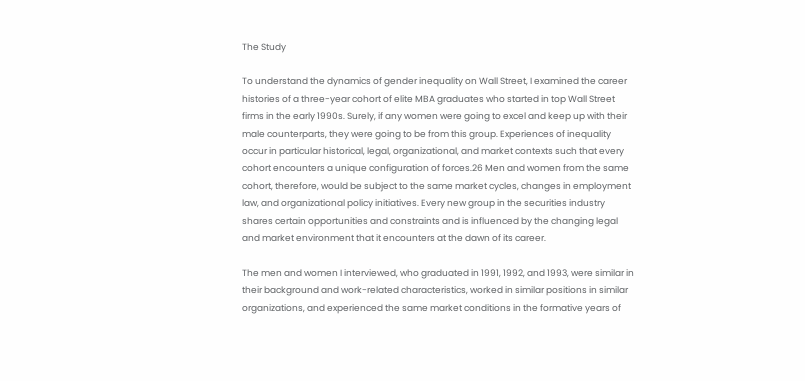The Study

To understand the dynamics of gender inequality on Wall Street, I examined the career histories of a three-year cohort of elite MBA graduates who started in top Wall Street firms in the early 1990s. Surely, if any women were going to excel and keep up with their male counterparts, they were going to be from this group. Experiences of inequality occur in particular historical, legal, organizational, and market contexts such that every cohort encounters a unique configuration of forces.26 Men and women from the same cohort, therefore, would be subject to the same market cycles, changes in employment law, and organizational policy initiatives. Every new group in the securities industry shares certain opportunities and constraints and is influenced by the changing legal and market environment that it encounters at the dawn of its career.

The men and women I interviewed, who graduated in 1991, 1992, and 1993, were similar in their background and work-related characteristics, worked in similar positions in similar organizations, and experienced the same market conditions in the formative years of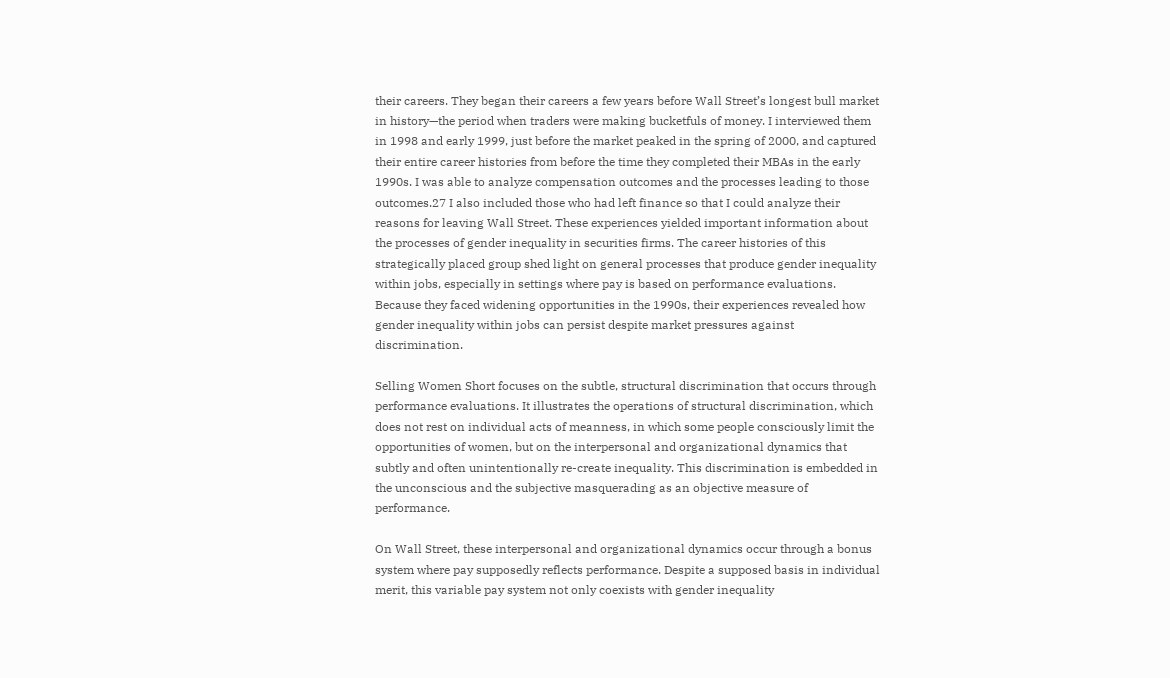their careers. They began their careers a few years before Wall Street’s longest bull market in history—the period when traders were making bucketfuls of money. I interviewed them in 1998 and early 1999, just before the market peaked in the spring of 2000, and captured their entire career histories from before the time they completed their MBAs in the early 1990s. I was able to analyze compensation outcomes and the processes leading to those outcomes.27 I also included those who had left finance so that I could analyze their reasons for leaving Wall Street. These experiences yielded important information about the processes of gender inequality in securities firms. The career histories of this strategically placed group shed light on general processes that produce gender inequality within jobs, especially in settings where pay is based on performance evaluations. Because they faced widening opportunities in the 1990s, their experiences revealed how gender inequality within jobs can persist despite market pressures against discrimination.

Selling Women Short focuses on the subtle, structural discrimination that occurs through performance evaluations. It illustrates the operations of structural discrimination, which does not rest on individual acts of meanness, in which some people consciously limit the opportunities of women, but on the interpersonal and organizational dynamics that subtly and often unintentionally re-create inequality. This discrimination is embedded in the unconscious and the subjective masquerading as an objective measure of performance.

On Wall Street, these interpersonal and organizational dynamics occur through a bonus system where pay supposedly reflects performance. Despite a supposed basis in individual merit, this variable pay system not only coexists with gender inequality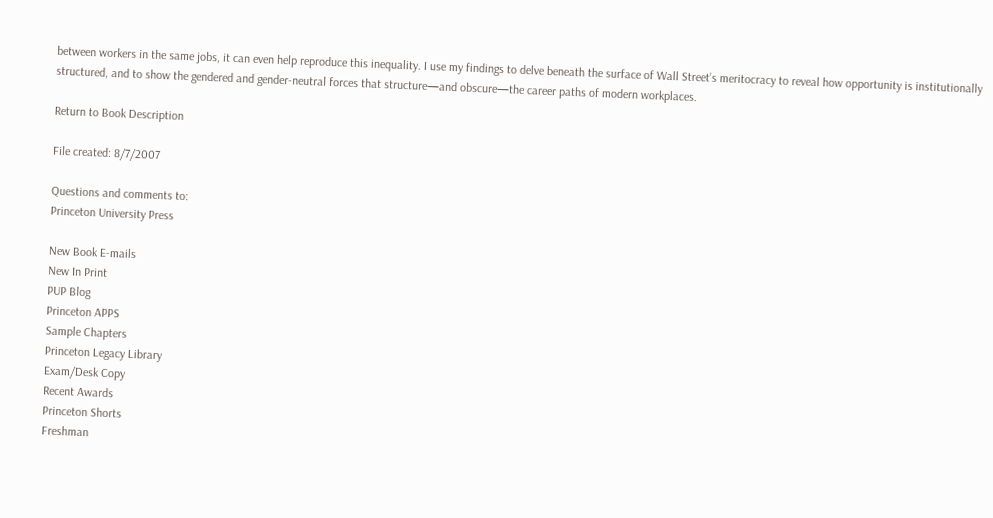between workers in the same jobs, it can even help reproduce this inequality. I use my findings to delve beneath the surface of Wall Street’s meritocracy to reveal how opportunity is institutionally structured, and to show the gendered and gender-neutral forces that structure—and obscure—the career paths of modern workplaces.

Return to Book Description

File created: 8/7/2007

Questions and comments to:
Princeton University Press

New Book E-mails
New In Print
PUP Blog
Princeton APPS
Sample Chapters
Princeton Legacy Library
Exam/Desk Copy
Recent Awards
Princeton Shorts
Freshman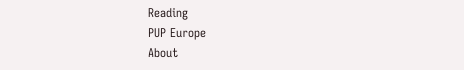Reading
PUP Europe
About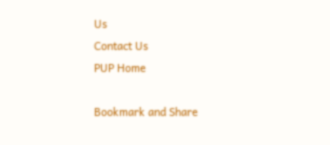Us
Contact Us
PUP Home

Bookmark and Share